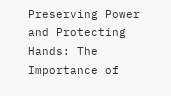Preserving Power and Protecting Hands: The Importance of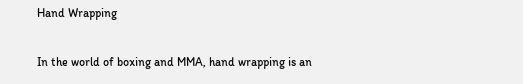Hand Wrapping

In the world of boxing and MMA, hand wrapping is an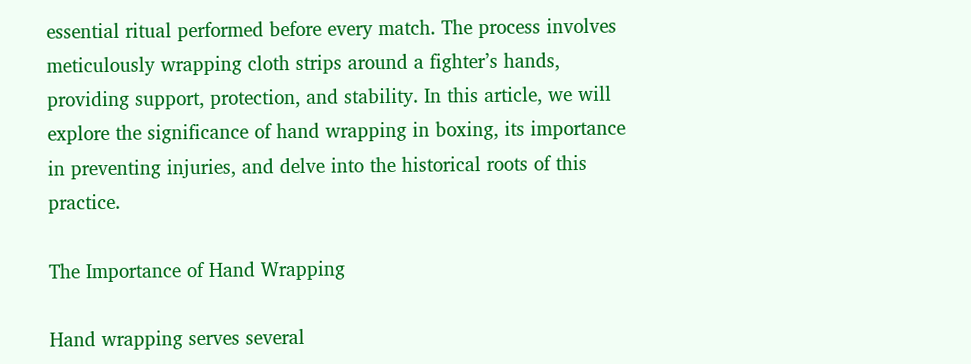essential ritual performed before every match. The process involves meticulously wrapping cloth strips around a fighter’s hands, providing support, protection, and stability. In this article, we will explore the significance of hand wrapping in boxing, its importance in preventing injuries, and delve into the historical roots of this practice.

The Importance of Hand Wrapping

Hand wrapping serves several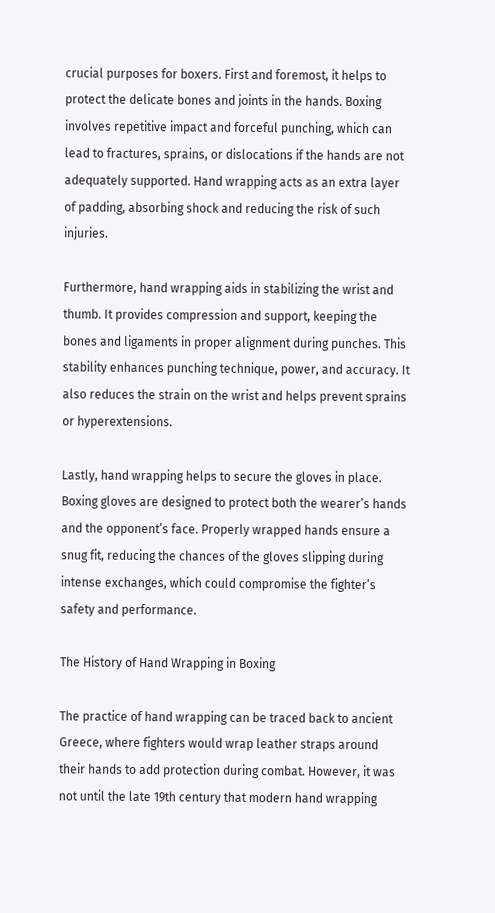crucial purposes for boxers. First and foremost, it helps to protect the delicate bones and joints in the hands. Boxing involves repetitive impact and forceful punching, which can lead to fractures, sprains, or dislocations if the hands are not adequately supported. Hand wrapping acts as an extra layer of padding, absorbing shock and reducing the risk of such injuries.

Furthermore, hand wrapping aids in stabilizing the wrist and thumb. It provides compression and support, keeping the bones and ligaments in proper alignment during punches. This stability enhances punching technique, power, and accuracy. It also reduces the strain on the wrist and helps prevent sprains or hyperextensions.

Lastly, hand wrapping helps to secure the gloves in place. Boxing gloves are designed to protect both the wearer’s hands and the opponent’s face. Properly wrapped hands ensure a snug fit, reducing the chances of the gloves slipping during intense exchanges, which could compromise the fighter’s safety and performance.

The History of Hand Wrapping in Boxing

The practice of hand wrapping can be traced back to ancient Greece, where fighters would wrap leather straps around their hands to add protection during combat. However, it was not until the late 19th century that modern hand wrapping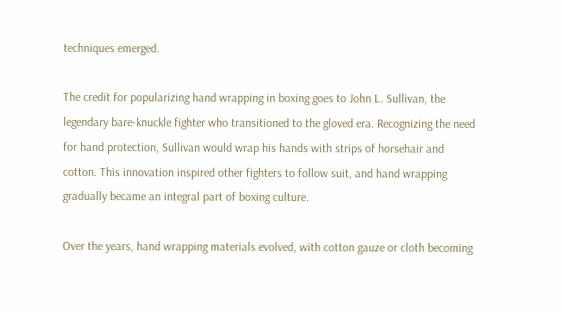techniques emerged.

The credit for popularizing hand wrapping in boxing goes to John L. Sullivan, the legendary bare-knuckle fighter who transitioned to the gloved era. Recognizing the need for hand protection, Sullivan would wrap his hands with strips of horsehair and cotton. This innovation inspired other fighters to follow suit, and hand wrapping gradually became an integral part of boxing culture.

Over the years, hand wrapping materials evolved, with cotton gauze or cloth becoming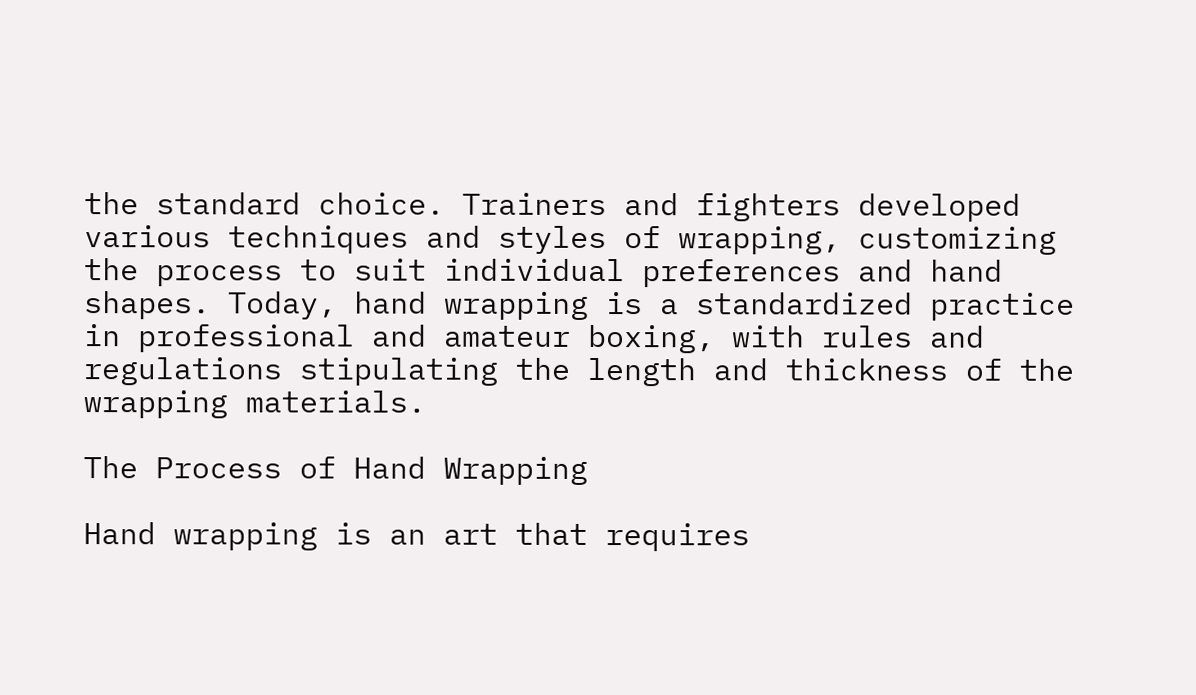the standard choice. Trainers and fighters developed various techniques and styles of wrapping, customizing the process to suit individual preferences and hand shapes. Today, hand wrapping is a standardized practice in professional and amateur boxing, with rules and regulations stipulating the length and thickness of the wrapping materials.

The Process of Hand Wrapping

Hand wrapping is an art that requires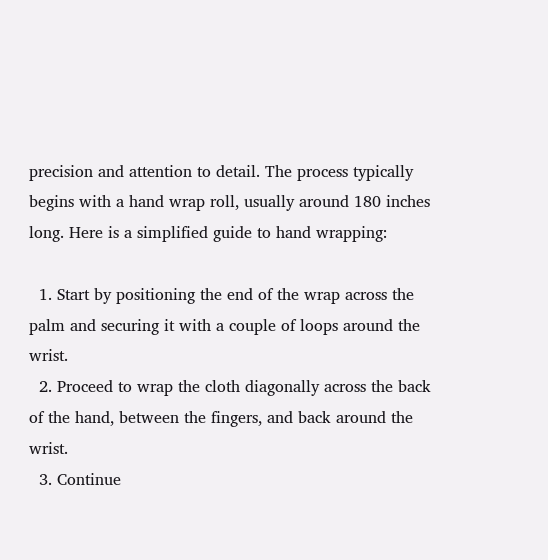precision and attention to detail. The process typically begins with a hand wrap roll, usually around 180 inches long. Here is a simplified guide to hand wrapping:

  1. Start by positioning the end of the wrap across the palm and securing it with a couple of loops around the wrist.
  2. Proceed to wrap the cloth diagonally across the back of the hand, between the fingers, and back around the wrist.
  3. Continue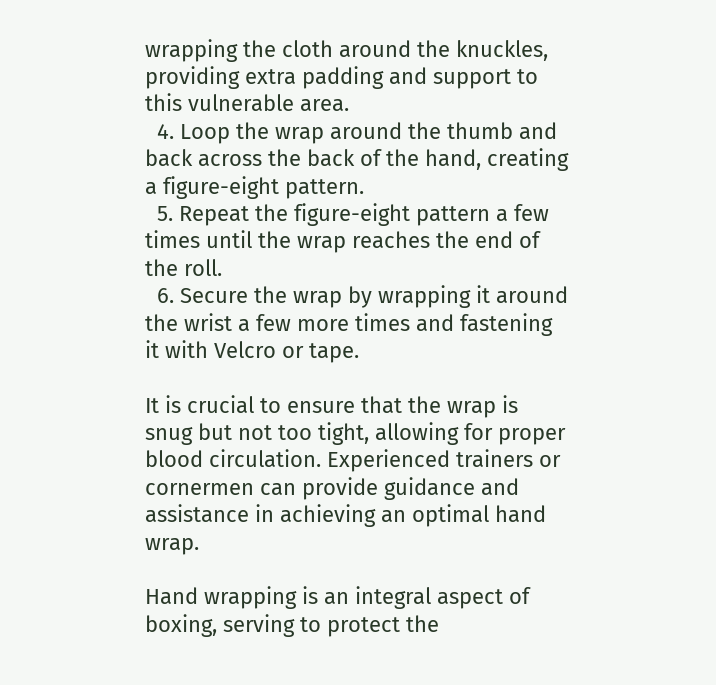wrapping the cloth around the knuckles, providing extra padding and support to this vulnerable area.
  4. Loop the wrap around the thumb and back across the back of the hand, creating a figure-eight pattern.
  5. Repeat the figure-eight pattern a few times until the wrap reaches the end of the roll.
  6. Secure the wrap by wrapping it around the wrist a few more times and fastening it with Velcro or tape.

It is crucial to ensure that the wrap is snug but not too tight, allowing for proper blood circulation. Experienced trainers or cornermen can provide guidance and assistance in achieving an optimal hand wrap.

Hand wrapping is an integral aspect of boxing, serving to protect the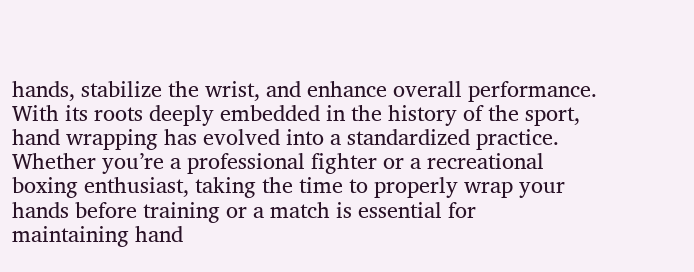hands, stabilize the wrist, and enhance overall performance. With its roots deeply embedded in the history of the sport, hand wrapping has evolved into a standardized practice. Whether you’re a professional fighter or a recreational boxing enthusiast, taking the time to properly wrap your hands before training or a match is essential for maintaining hand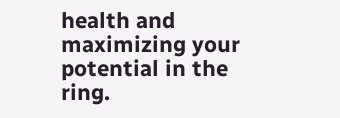health and maximizing your potential in the ring.